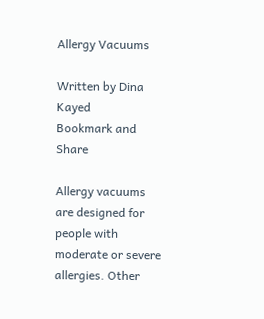Allergy Vacuums

Written by Dina Kayed
Bookmark and Share

Allergy vacuums are designed for people with moderate or severe allergies. Other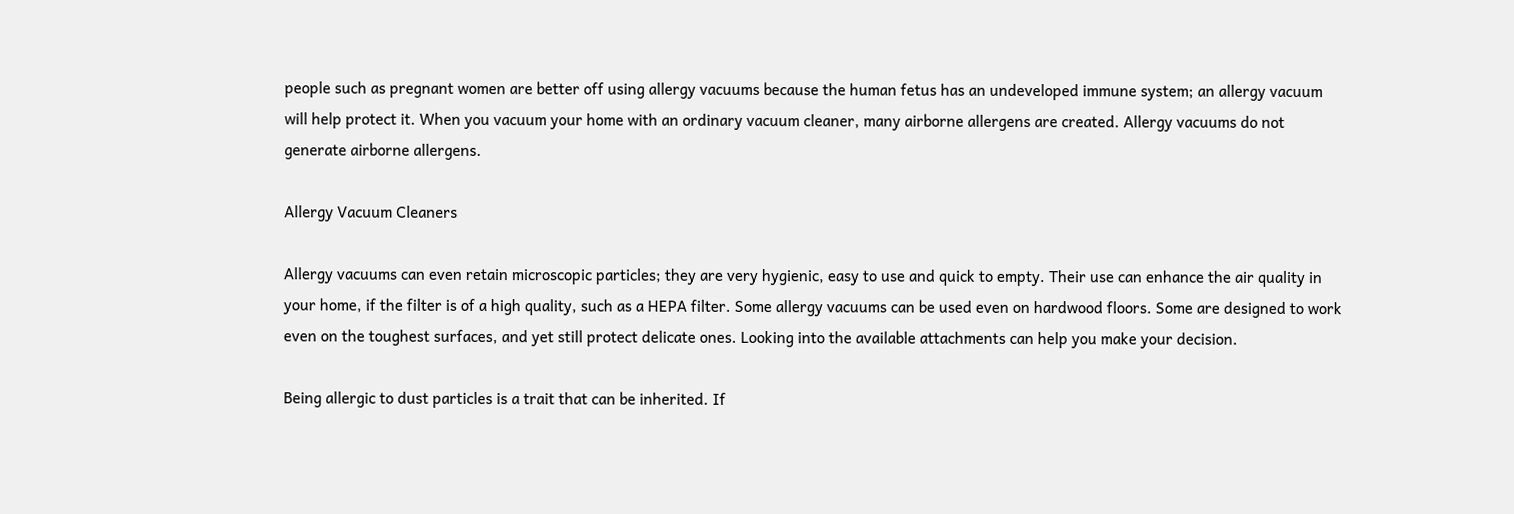people such as pregnant women are better off using allergy vacuums because the human fetus has an undeveloped immune system; an allergy vacuum will help protect it. When you vacuum your home with an ordinary vacuum cleaner, many airborne allergens are created. Allergy vacuums do not generate airborne allergens.

Allergy Vacuum Cleaners

Allergy vacuums can even retain microscopic particles; they are very hygienic, easy to use and quick to empty. Their use can enhance the air quality in your home, if the filter is of a high quality, such as a HEPA filter. Some allergy vacuums can be used even on hardwood floors. Some are designed to work even on the toughest surfaces, and yet still protect delicate ones. Looking into the available attachments can help you make your decision.

Being allergic to dust particles is a trait that can be inherited. If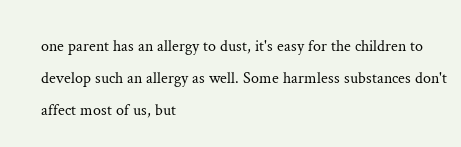one parent has an allergy to dust, it's easy for the children to develop such an allergy as well. Some harmless substances don't affect most of us, but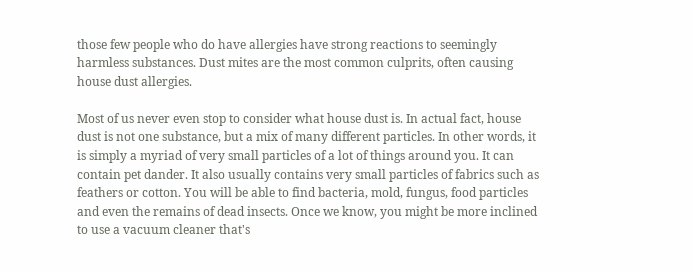those few people who do have allergies have strong reactions to seemingly harmless substances. Dust mites are the most common culprits, often causing house dust allergies.

Most of us never even stop to consider what house dust is. In actual fact, house dust is not one substance, but a mix of many different particles. In other words, it is simply a myriad of very small particles of a lot of things around you. It can contain pet dander. It also usually contains very small particles of fabrics such as feathers or cotton. You will be able to find bacteria, mold, fungus, food particles and even the remains of dead insects. Once we know, you might be more inclined to use a vacuum cleaner that's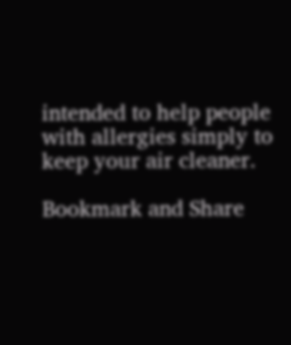intended to help people with allergies simply to keep your air cleaner.

Bookmark and Share